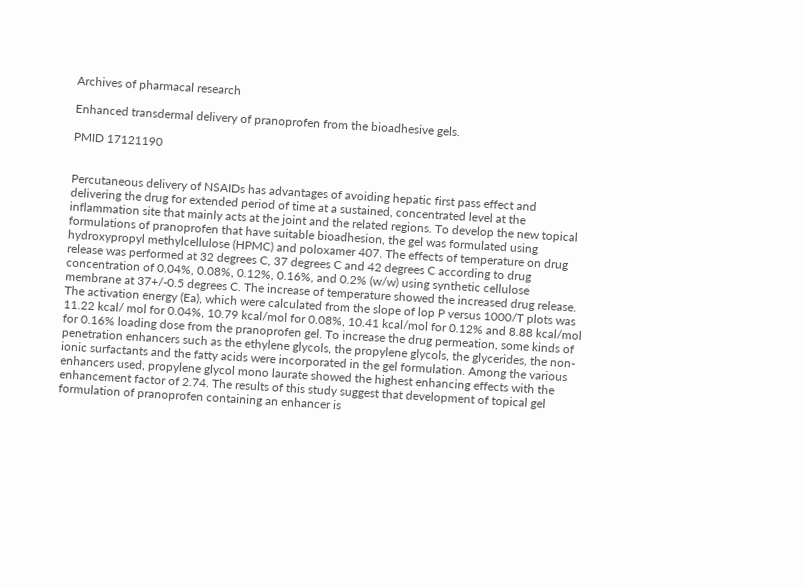Archives of pharmacal research

Enhanced transdermal delivery of pranoprofen from the bioadhesive gels.

PMID 17121190


Percutaneous delivery of NSAIDs has advantages of avoiding hepatic first pass effect and delivering the drug for extended period of time at a sustained, concentrated level at the inflammation site that mainly acts at the joint and the related regions. To develop the new topical formulations of pranoprofen that have suitable bioadhesion, the gel was formulated using hydroxypropyl methylcellulose (HPMC) and poloxamer 407. The effects of temperature on drug release was performed at 32 degrees C, 37 degrees C and 42 degrees C according to drug concentration of 0.04%, 0.08%, 0.12%, 0.16%, and 0.2% (w/w) using synthetic cellulose membrane at 37+/-0.5 degrees C. The increase of temperature showed the increased drug release. The activation energy (Ea), which were calculated from the slope of lop P versus 1000/T plots was 11.22 kcal/ mol for 0.04%, 10.79 kcal/mol for 0.08%, 10.41 kcal/mol for 0.12% and 8.88 kcal/mol for 0.16% loading dose from the pranoprofen gel. To increase the drug permeation, some kinds of penetration enhancers such as the ethylene glycols, the propylene glycols, the glycerides, the non-ionic surfactants and the fatty acids were incorporated in the gel formulation. Among the various enhancers used, propylene glycol mono laurate showed the highest enhancing effects with the enhancement factor of 2.74. The results of this study suggest that development of topical gel formulation of pranoprofen containing an enhancer is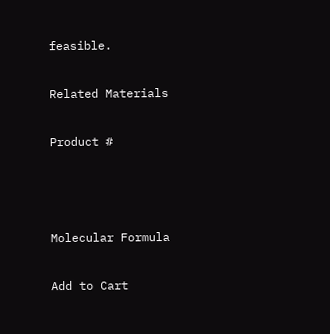feasible.

Related Materials

Product #



Molecular Formula

Add to Cart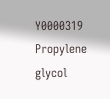Y0000319 Propylene glycol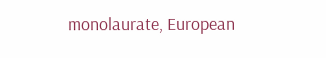monolaurate, European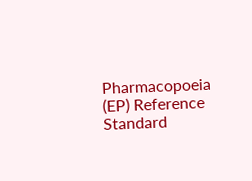Pharmacopoeia (EP) Reference Standard